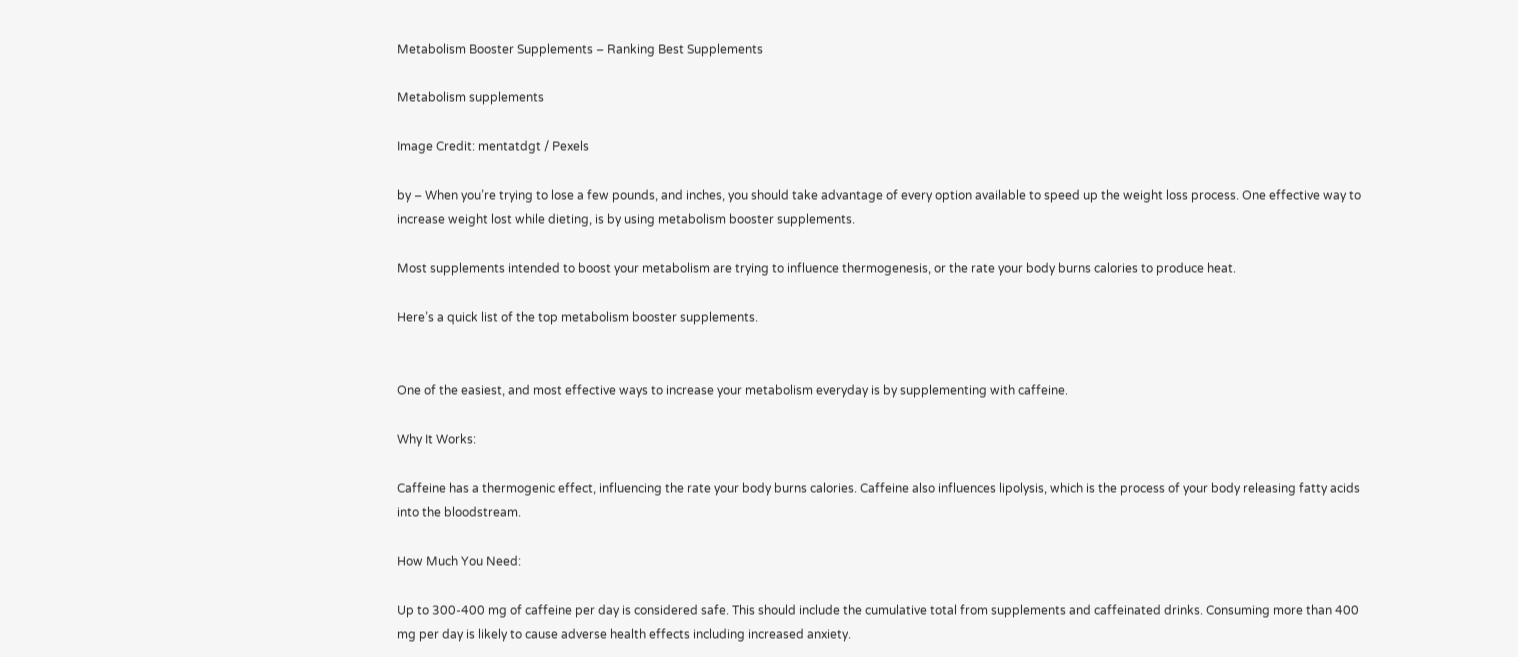Metabolism Booster Supplements – Ranking Best Supplements

Metabolism supplements

Image Credit: mentatdgt / Pexels

by – When you’re trying to lose a few pounds, and inches, you should take advantage of every option available to speed up the weight loss process. One effective way to increase weight lost while dieting, is by using metabolism booster supplements.

Most supplements intended to boost your metabolism are trying to influence thermogenesis, or the rate your body burns calories to produce heat.

Here’s a quick list of the top metabolism booster supplements.


One of the easiest, and most effective ways to increase your metabolism everyday is by supplementing with caffeine.

Why It Works:

Caffeine has a thermogenic effect, influencing the rate your body burns calories. Caffeine also influences lipolysis, which is the process of your body releasing fatty acids into the bloodstream.

How Much You Need:

Up to 300-400 mg of caffeine per day is considered safe. This should include the cumulative total from supplements and caffeinated drinks. Consuming more than 400 mg per day is likely to cause adverse health effects including increased anxiety.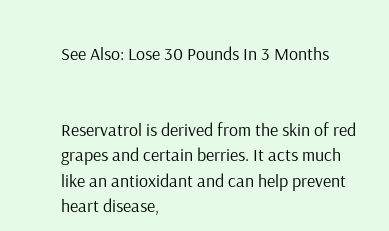See Also: Lose 30 Pounds In 3 Months


Reservatrol is derived from the skin of red grapes and certain berries. It acts much like an antioxidant and can help prevent heart disease,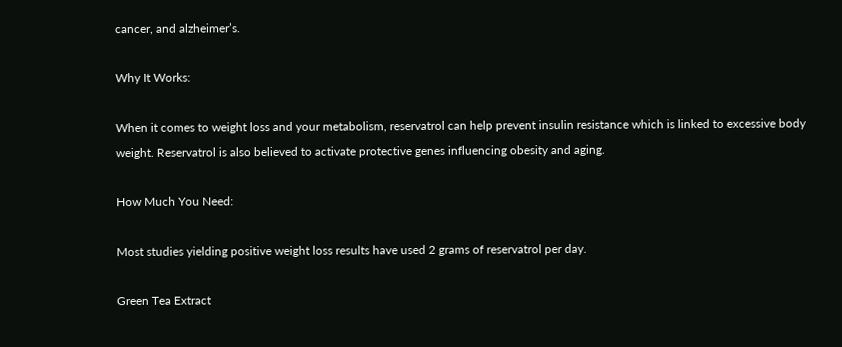cancer, and alzheimer’s.

Why It Works:

When it comes to weight loss and your metabolism, reservatrol can help prevent insulin resistance which is linked to excessive body weight. Reservatrol is also believed to activate protective genes influencing obesity and aging.

How Much You Need:

Most studies yielding positive weight loss results have used 2 grams of reservatrol per day.

Green Tea Extract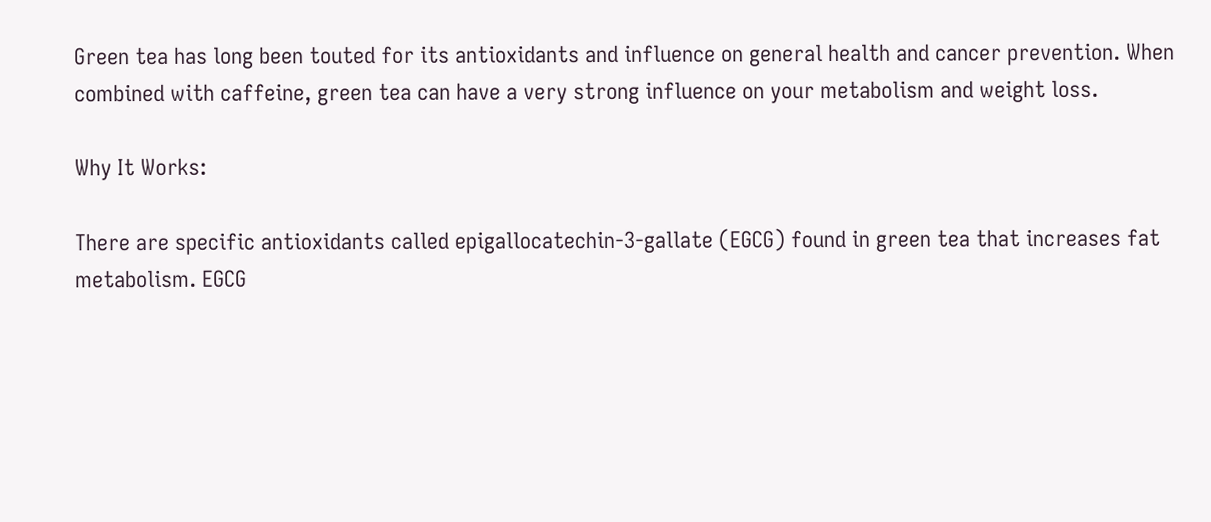Green tea has long been touted for its antioxidants and influence on general health and cancer prevention. When combined with caffeine, green tea can have a very strong influence on your metabolism and weight loss.

Why It Works:

There are specific antioxidants called epigallocatechin-3-gallate (EGCG) found in green tea that increases fat metabolism. EGCG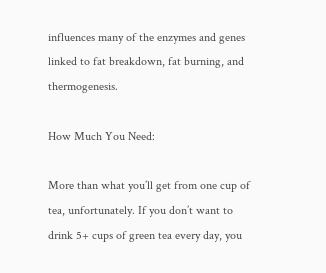influences many of the enzymes and genes linked to fat breakdown, fat burning, and thermogenesis.

How Much You Need:

More than what you’ll get from one cup of tea, unfortunately. If you don’t want to drink 5+ cups of green tea every day, you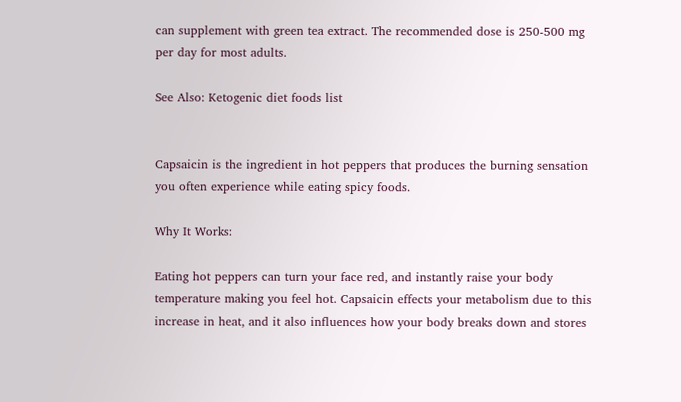can supplement with green tea extract. The recommended dose is 250-500 mg per day for most adults.

See Also: Ketogenic diet foods list


Capsaicin is the ingredient in hot peppers that produces the burning sensation you often experience while eating spicy foods.

Why It Works:

Eating hot peppers can turn your face red, and instantly raise your body temperature making you feel hot. Capsaicin effects your metabolism due to this increase in heat, and it also influences how your body breaks down and stores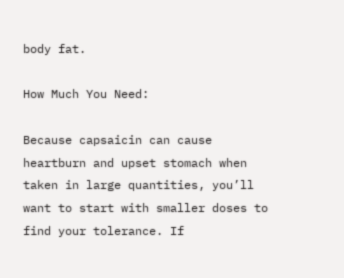body fat.

How Much You Need:

Because capsaicin can cause heartburn and upset stomach when taken in large quantities, you’ll want to start with smaller doses to find your tolerance. If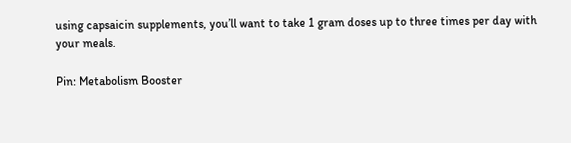using capsaicin supplements, you’ll want to take 1 gram doses up to three times per day with your meals.

Pin: Metabolism Booster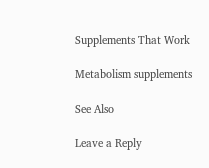Supplements That Work

Metabolism supplements

See Also

Leave a Reply